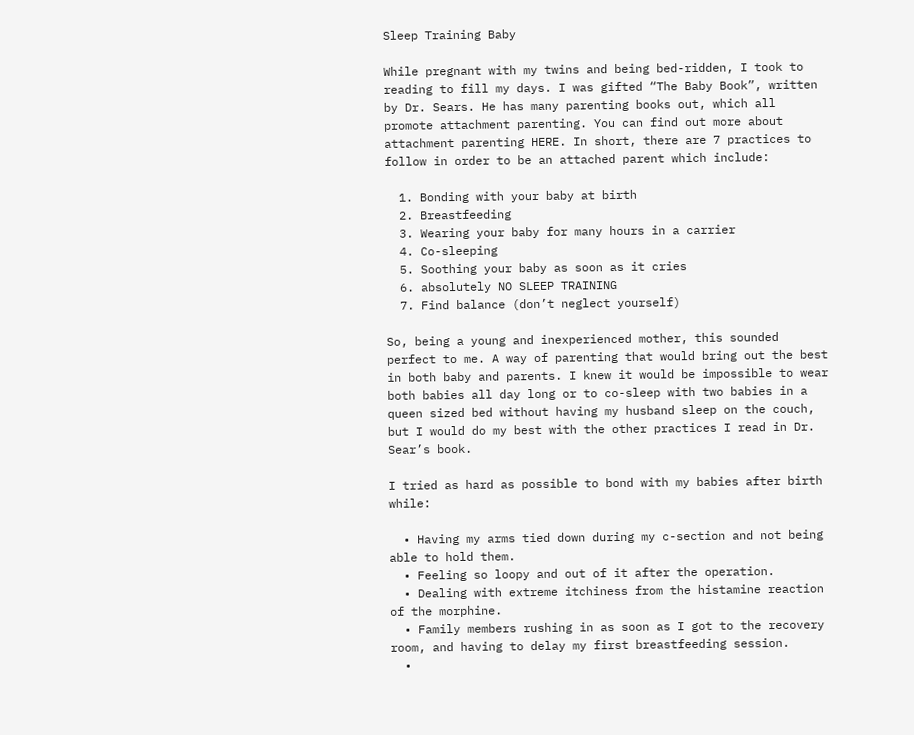Sleep Training Baby

While pregnant with my twins and being bed-ridden, I took to reading to fill my days. I was gifted “The Baby Book”, written by Dr. Sears. He has many parenting books out, which all promote attachment parenting. You can find out more about attachment parenting HERE. In short, there are 7 practices to follow in order to be an attached parent which include:

  1. Bonding with your baby at birth
  2. Breastfeeding
  3. Wearing your baby for many hours in a carrier
  4. Co-sleeping
  5. Soothing your baby as soon as it cries
  6. absolutely NO SLEEP TRAINING
  7. Find balance (don’t neglect yourself)

So, being a young and inexperienced mother, this sounded perfect to me. A way of parenting that would bring out the best in both baby and parents. I knew it would be impossible to wear both babies all day long or to co-sleep with two babies in a queen sized bed without having my husband sleep on the couch, but I would do my best with the other practices I read in Dr. Sear’s book.

I tried as hard as possible to bond with my babies after birth while:

  • Having my arms tied down during my c-section and not being able to hold them.
  • Feeling so loopy and out of it after the operation.
  • Dealing with extreme itchiness from the histamine reaction of the morphine.
  • Family members rushing in as soon as I got to the recovery room, and having to delay my first breastfeeding session.
  •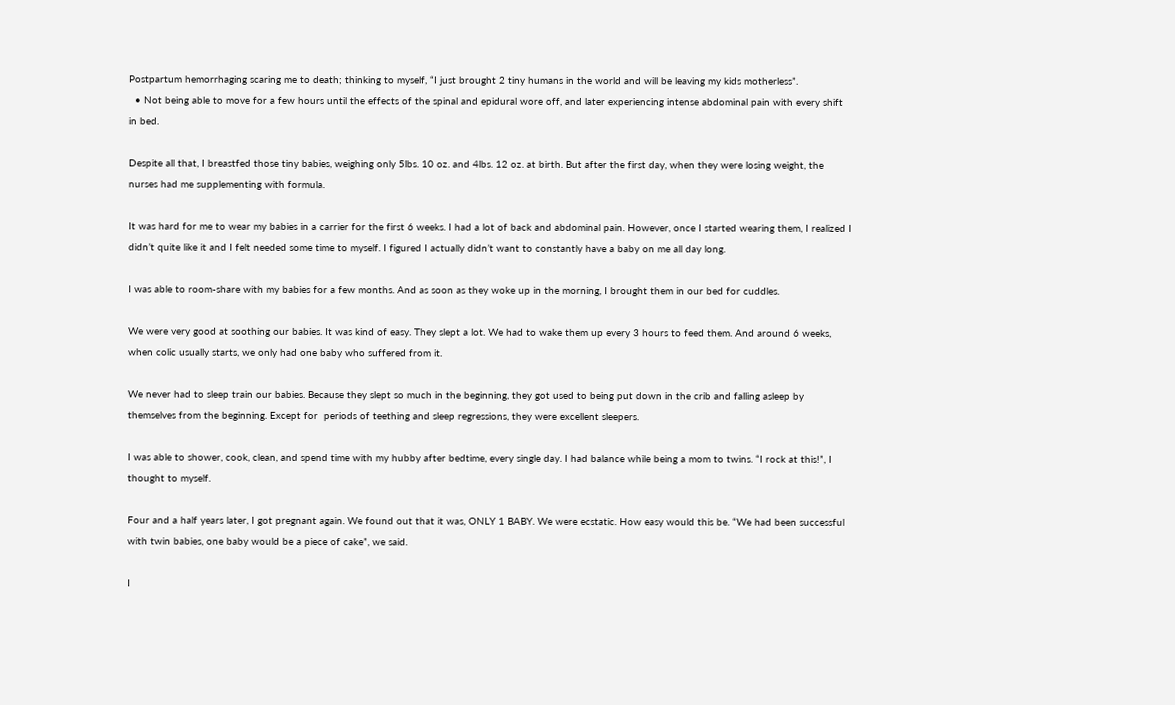Postpartum hemorrhaging scaring me to death; thinking to myself, “I just brought 2 tiny humans in the world and will be leaving my kids motherless”.
  • Not being able to move for a few hours until the effects of the spinal and epidural wore off, and later experiencing intense abdominal pain with every shift in bed.

Despite all that, I breastfed those tiny babies, weighing only 5lbs. 10 oz. and 4lbs. 12 oz. at birth. But after the first day, when they were losing weight, the nurses had me supplementing with formula.

It was hard for me to wear my babies in a carrier for the first 6 weeks. I had a lot of back and abdominal pain. However, once I started wearing them, I realized I didn’t quite like it and I felt needed some time to myself. I figured I actually didn’t want to constantly have a baby on me all day long.

I was able to room-share with my babies for a few months. And as soon as they woke up in the morning, I brought them in our bed for cuddles.

We were very good at soothing our babies. It was kind of easy. They slept a lot. We had to wake them up every 3 hours to feed them. And around 6 weeks, when colic usually starts, we only had one baby who suffered from it.

We never had to sleep train our babies. Because they slept so much in the beginning, they got used to being put down in the crib and falling asleep by themselves from the beginning. Except for  periods of teething and sleep regressions, they were excellent sleepers.

I was able to shower, cook, clean, and spend time with my hubby after bedtime, every single day. I had balance while being a mom to twins. “I rock at this!”, I thought to myself.

Four and a half years later, I got pregnant again. We found out that it was, ONLY 1 BABY. We were ecstatic. How easy would this be. “We had been successful with twin babies, one baby would be a piece of cake”, we said.

I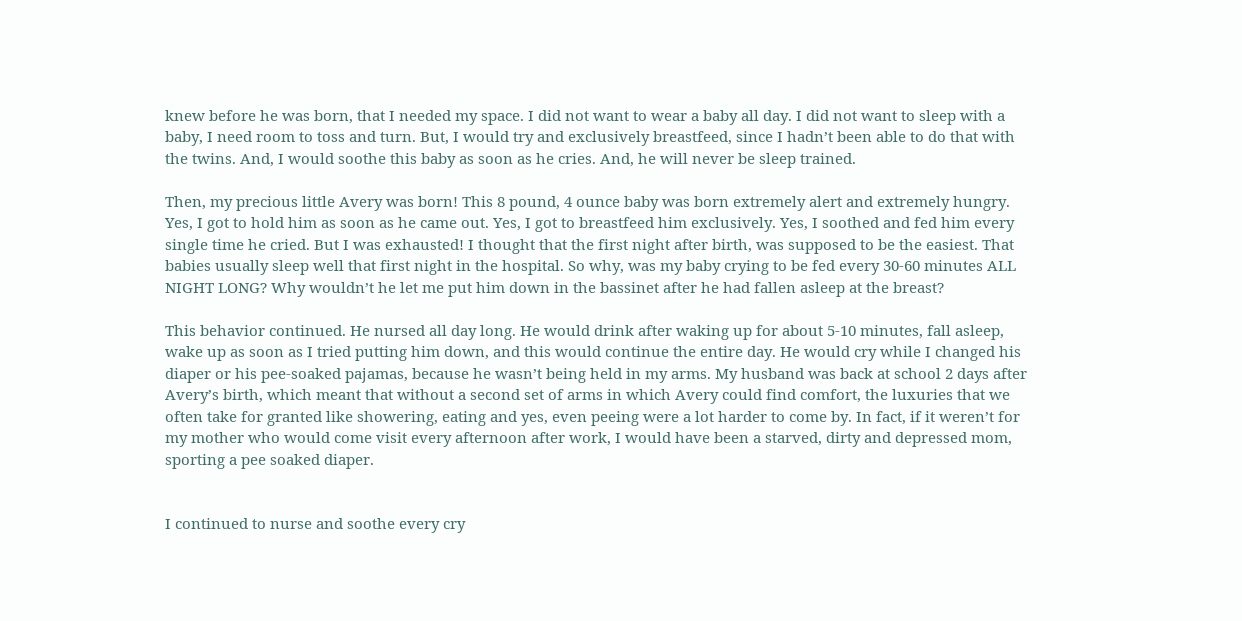knew before he was born, that I needed my space. I did not want to wear a baby all day. I did not want to sleep with a baby, I need room to toss and turn. But, I would try and exclusively breastfeed, since I hadn’t been able to do that with the twins. And, I would soothe this baby as soon as he cries. And, he will never be sleep trained.

Then, my precious little Avery was born! This 8 pound, 4 ounce baby was born extremely alert and extremely hungry. Yes, I got to hold him as soon as he came out. Yes, I got to breastfeed him exclusively. Yes, I soothed and fed him every single time he cried. But I was exhausted! I thought that the first night after birth, was supposed to be the easiest. That babies usually sleep well that first night in the hospital. So why, was my baby crying to be fed every 30-60 minutes ALL NIGHT LONG? Why wouldn’t he let me put him down in the bassinet after he had fallen asleep at the breast?

This behavior continued. He nursed all day long. He would drink after waking up for about 5-10 minutes, fall asleep, wake up as soon as I tried putting him down, and this would continue the entire day. He would cry while I changed his diaper or his pee-soaked pajamas, because he wasn’t being held in my arms. My husband was back at school 2 days after Avery’s birth, which meant that without a second set of arms in which Avery could find comfort, the luxuries that we often take for granted like showering, eating and yes, even peeing were a lot harder to come by. In fact, if it weren’t for my mother who would come visit every afternoon after work, I would have been a starved, dirty and depressed mom, sporting a pee soaked diaper.


I continued to nurse and soothe every cry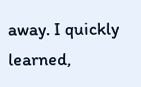away. I quickly learned,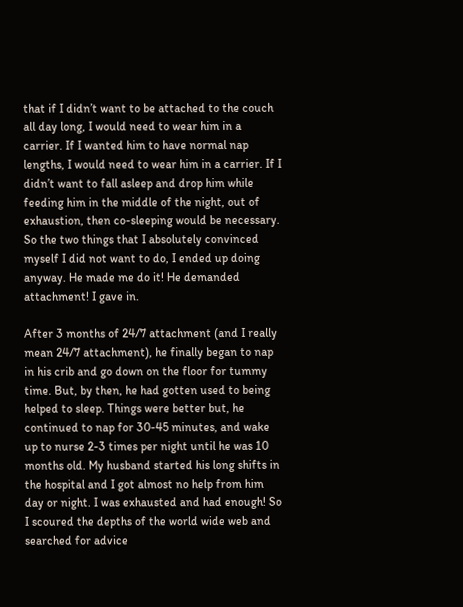that if I didn’t want to be attached to the couch all day long, I would need to wear him in a carrier. If I wanted him to have normal nap lengths, I would need to wear him in a carrier. If I didn’t want to fall asleep and drop him while feeding him in the middle of the night, out of exhaustion, then co-sleeping would be necessary. So the two things that I absolutely convinced myself I did not want to do, I ended up doing anyway. He made me do it! He demanded attachment! I gave in.

After 3 months of 24/7 attachment (and I really mean 24/7 attachment), he finally began to nap in his crib and go down on the floor for tummy time. But, by then, he had gotten used to being helped to sleep. Things were better but, he continued to nap for 30-45 minutes, and wake up to nurse 2-3 times per night until he was 10 months old. My husband started his long shifts in the hospital and I got almost no help from him day or night. I was exhausted and had enough! So I scoured the depths of the world wide web and searched for advice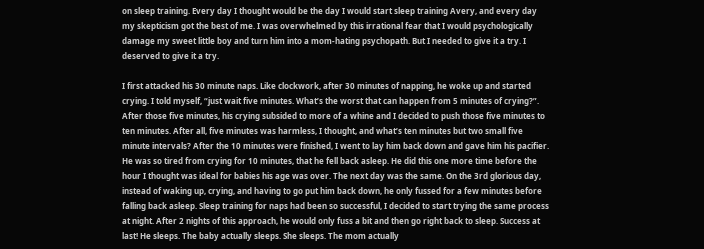on sleep training. Every day I thought would be the day I would start sleep training Avery, and every day my skepticism got the best of me. I was overwhelmed by this irrational fear that I would psychologically damage my sweet little boy and turn him into a mom-hating psychopath. But I needed to give it a try. I deserved to give it a try.

I first attacked his 30 minute naps. Like clockwork, after 30 minutes of napping, he woke up and started crying. I told myself, “just wait five minutes. What’s the worst that can happen from 5 minutes of crying?”. After those five minutes, his crying subsided to more of a whine and I decided to push those five minutes to ten minutes. After all, five minutes was harmless, I thought, and what’s ten minutes but two small five minute intervals? After the 10 minutes were finished, I went to lay him back down and gave him his pacifier. He was so tired from crying for 10 minutes, that he fell back asleep. He did this one more time before the hour I thought was ideal for babies his age was over. The next day was the same. On the 3rd glorious day, instead of waking up, crying, and having to go put him back down, he only fussed for a few minutes before falling back asleep. Sleep training for naps had been so successful, I decided to start trying the same process at night. After 2 nights of this approach, he would only fuss a bit and then go right back to sleep. Success at last! He sleeps. The baby actually sleeps. She sleeps. The mom actually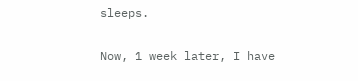sleeps.

Now, 1 week later, I have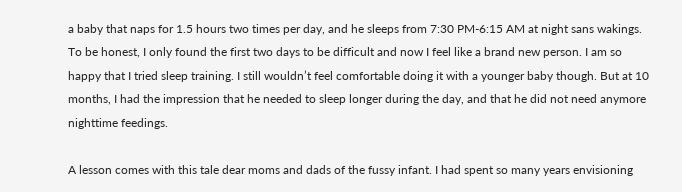a baby that naps for 1.5 hours two times per day, and he sleeps from 7:30 PM-6:15 AM at night sans wakings. To be honest, I only found the first two days to be difficult and now I feel like a brand new person. I am so happy that I tried sleep training. I still wouldn’t feel comfortable doing it with a younger baby though. But at 10 months, I had the impression that he needed to sleep longer during the day, and that he did not need anymore nighttime feedings.

A lesson comes with this tale dear moms and dads of the fussy infant. I had spent so many years envisioning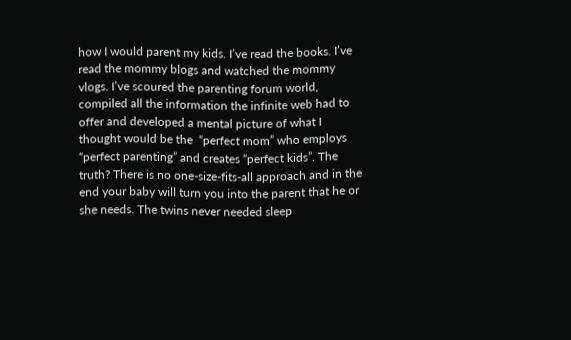how I would parent my kids. I’ve read the books. I’ve read the mommy blogs and watched the mommy vlogs. I’ve scoured the parenting forum world, compiled all the information the infinite web had to offer and developed a mental picture of what I thought would be the  “perfect mom” who employs “perfect parenting” and creates “perfect kids”. The truth? There is no one-size-fits-all approach and in the end your baby will turn you into the parent that he or she needs. The twins never needed sleep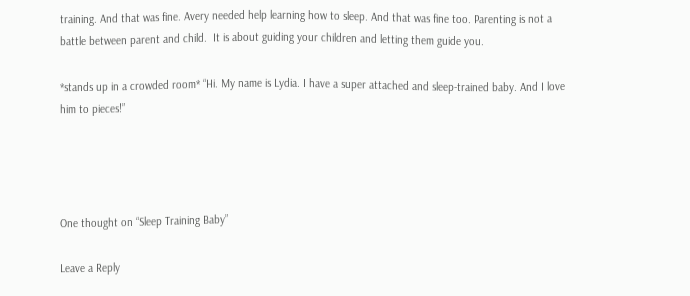training. And that was fine. Avery needed help learning how to sleep. And that was fine too. Parenting is not a battle between parent and child.  It is about guiding your children and letting them guide you.

*stands up in a crowded room* “Hi. My name is Lydia. I have a super attached and sleep-trained baby. And I love him to pieces!”




One thought on “Sleep Training Baby”

Leave a Reply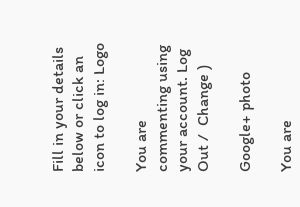Fill in your details below or click an icon to log in: Logo

You are commenting using your account. Log Out /  Change )

Google+ photo

You are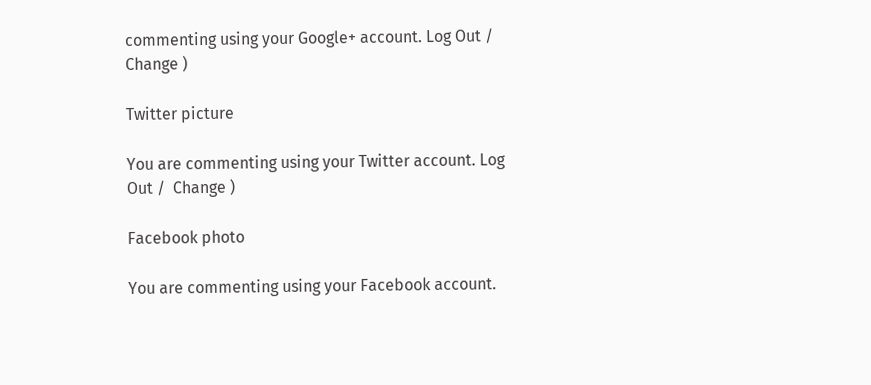commenting using your Google+ account. Log Out /  Change )

Twitter picture

You are commenting using your Twitter account. Log Out /  Change )

Facebook photo

You are commenting using your Facebook account.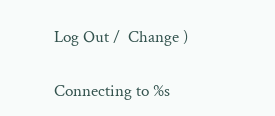Log Out /  Change )

Connecting to %s